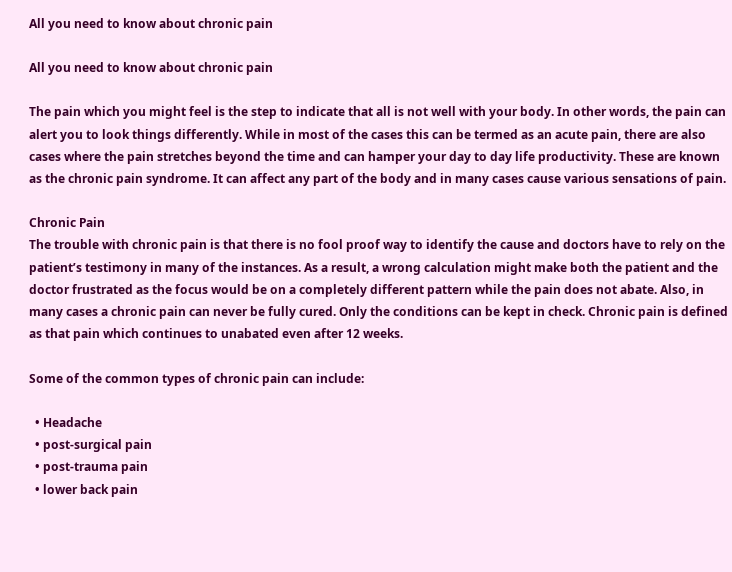All you need to know about chronic pain

All you need to know about chronic pain

The pain which you might feel is the step to indicate that all is not well with your body. In other words, the pain can alert you to look things differently. While in most of the cases this can be termed as an acute pain, there are also cases where the pain stretches beyond the time and can hamper your day to day life productivity. These are known as the chronic pain syndrome. It can affect any part of the body and in many cases cause various sensations of pain.

Chronic Pain
The trouble with chronic pain is that there is no fool proof way to identify the cause and doctors have to rely on the patient’s testimony in many of the instances. As a result, a wrong calculation might make both the patient and the doctor frustrated as the focus would be on a completely different pattern while the pain does not abate. Also, in many cases a chronic pain can never be fully cured. Only the conditions can be kept in check. Chronic pain is defined as that pain which continues to unabated even after 12 weeks.

Some of the common types of chronic pain can include:

  • Headache
  • post-surgical pain
  • post-trauma pain
  • lower back pain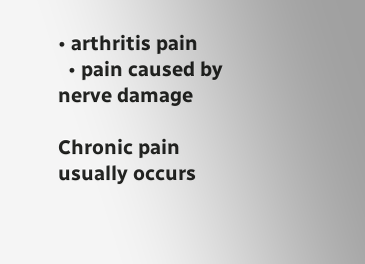• arthritis pain
  • pain caused by nerve damage

Chronic pain usually occurs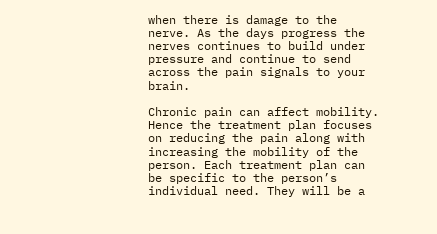when there is damage to the nerve. As the days progress the nerves continues to build under pressure and continue to send across the pain signals to your brain.

Chronic pain can affect mobility. Hence the treatment plan focuses on reducing the pain along with increasing the mobility of the person. Each treatment plan can be specific to the person’s individual need. They will be a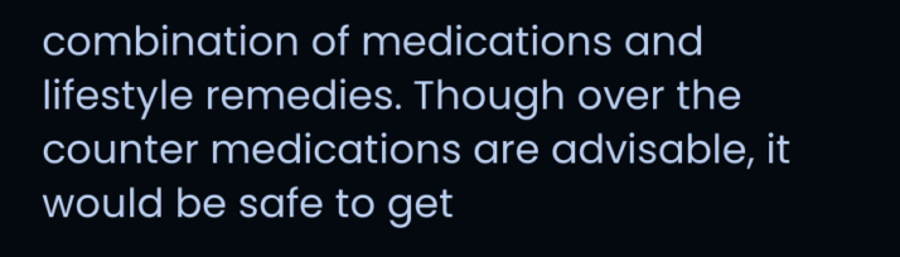combination of medications and lifestyle remedies. Though over the counter medications are advisable, it would be safe to get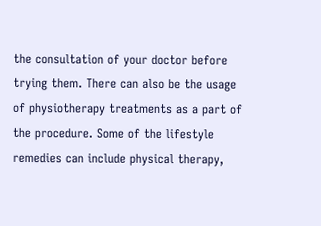the consultation of your doctor before trying them. There can also be the usage of physiotherapy treatments as a part of the procedure. Some of the lifestyle remedies can include physical therapy,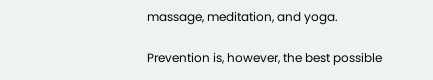massage, meditation, and yoga.

Prevention is, however, the best possible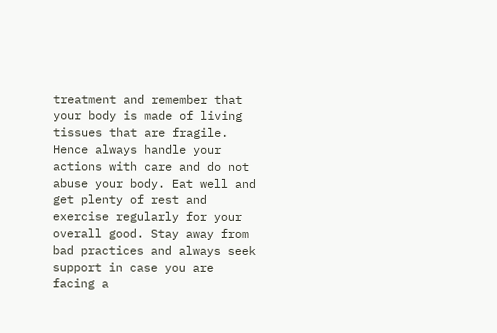treatment and remember that your body is made of living tissues that are fragile. Hence always handle your actions with care and do not abuse your body. Eat well and get plenty of rest and exercise regularly for your overall good. Stay away from bad practices and always seek support in case you are facing a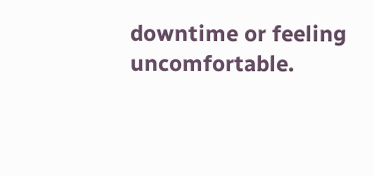downtime or feeling uncomfortable.